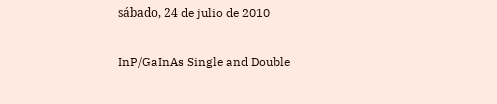sábado, 24 de julio de 2010

InP/GaInAs Single and Double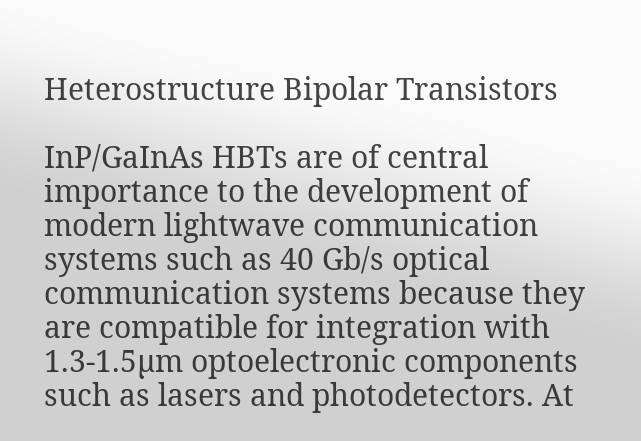Heterostructure Bipolar Transistors

InP/GaInAs HBTs are of central importance to the development of modern lightwave communication systems such as 40 Gb/s optical communication systems because they are compatible for integration with 1.3-1.5µm optoelectronic components such as lasers and photodetectors. At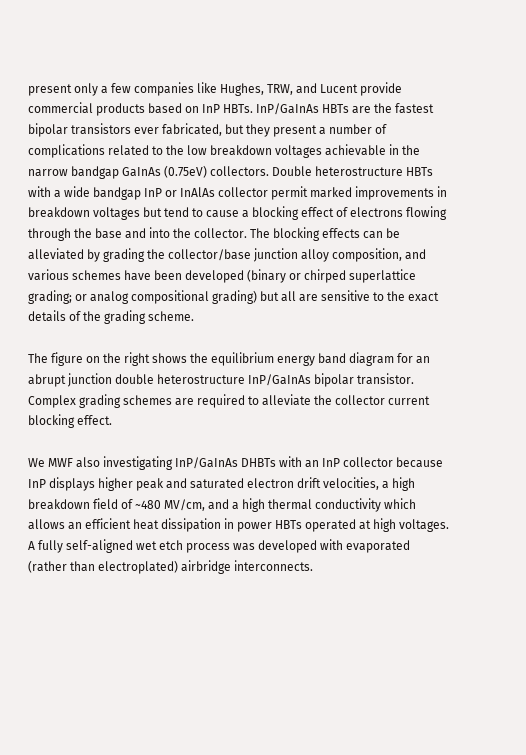present only a few companies like Hughes, TRW, and Lucent provide commercial products based on InP HBTs. InP/GaInAs HBTs are the fastest bipolar transistors ever fabricated, but they present a number of complications related to the low breakdown voltages achievable in the narrow bandgap GaInAs (0.75eV) collectors. Double heterostructure HBTs with a wide bandgap InP or InAlAs collector permit marked improvements in breakdown voltages but tend to cause a blocking effect of electrons flowing through the base and into the collector. The blocking effects can be alleviated by grading the collector/base junction alloy composition, and various schemes have been developed (binary or chirped superlattice grading; or analog compositional grading) but all are sensitive to the exact details of the grading scheme.

The figure on the right shows the equilibrium energy band diagram for an abrupt junction double heterostructure InP/GaInAs bipolar transistor. Complex grading schemes are required to alleviate the collector current blocking effect.

We MWF also investigating InP/GaInAs DHBTs with an InP collector because InP displays higher peak and saturated electron drift velocities, a high breakdown field of ~480 MV/cm, and a high thermal conductivity which allows an efficient heat dissipation in power HBTs operated at high voltages.
A fully self-aligned wet etch process was developed with evaporated (rather than electroplated) airbridge interconnects.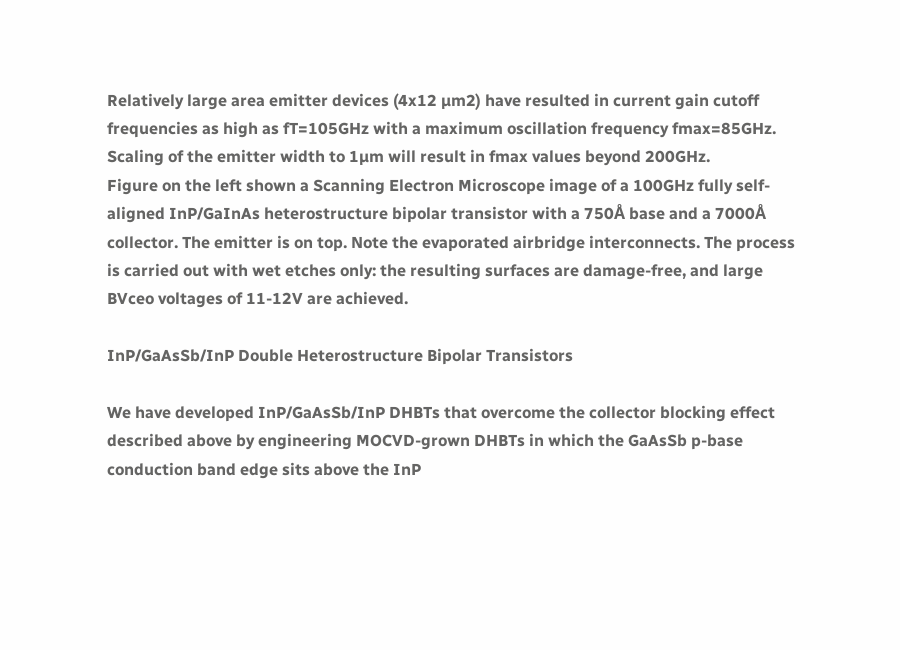Relatively large area emitter devices (4x12 µm2) have resulted in current gain cutoff frequencies as high as fT=105GHz with a maximum oscillation frequency fmax=85GHz. Scaling of the emitter width to 1µm will result in fmax values beyond 200GHz.
Figure on the left shown a Scanning Electron Microscope image of a 100GHz fully self-aligned InP/GaInAs heterostructure bipolar transistor with a 750Å base and a 7000Å collector. The emitter is on top. Note the evaporated airbridge interconnects. The process is carried out with wet etches only: the resulting surfaces are damage-free, and large BVceo voltages of 11-12V are achieved.

InP/GaAsSb/InP Double Heterostructure Bipolar Transistors

We have developed InP/GaAsSb/InP DHBTs that overcome the collector blocking effect described above by engineering MOCVD-grown DHBTs in which the GaAsSb p-base conduction band edge sits above the InP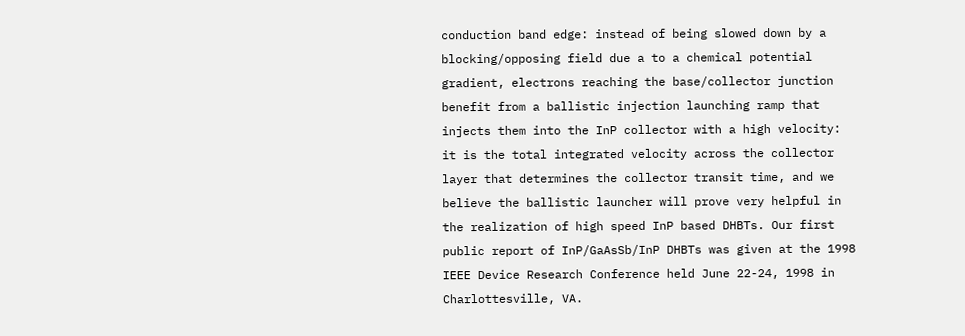conduction band edge: instead of being slowed down by a blocking/opposing field due a to a chemical potential gradient, electrons reaching the base/collector junction benefit from a ballistic injection launching ramp that injects them into the InP collector with a high velocity: it is the total integrated velocity across the collector layer that determines the collector transit time, and we believe the ballistic launcher will prove very helpful in the realization of high speed InP based DHBTs. Our first public report of InP/GaAsSb/InP DHBTs was given at the 1998 IEEE Device Research Conference held June 22-24, 1998 in Charlottesville, VA.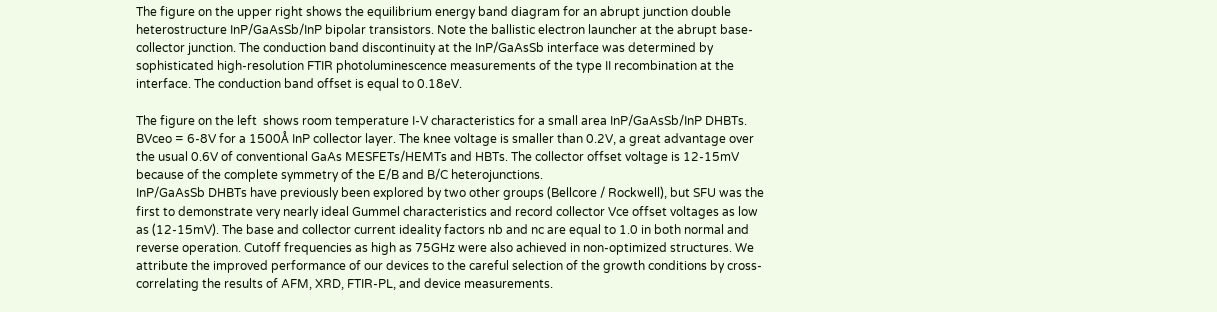The figure on the upper right shows the equilibrium energy band diagram for an abrupt junction double heterostructure InP/GaAsSb/InP bipolar transistors. Note the ballistic electron launcher at the abrupt base-collector junction. The conduction band discontinuity at the InP/GaAsSb interface was determined by sophisticated high-resolution FTIR photoluminescence measurements of the type II recombination at the interface. The conduction band offset is equal to 0.18eV.

The figure on the left  shows room temperature I-V characteristics for a small area InP/GaAsSb/InP DHBTs. BVceo = 6-8V for a 1500Å InP collector layer. The knee voltage is smaller than 0.2V, a great advantage over the usual 0.6V of conventional GaAs MESFETs/HEMTs and HBTs. The collector offset voltage is 12-15mV because of the complete symmetry of the E/B and B/C heterojunctions.
InP/GaAsSb DHBTs have previously been explored by two other groups (Bellcore / Rockwell), but SFU was the first to demonstrate very nearly ideal Gummel characteristics and record collector Vce offset voltages as low as (12-15mV). The base and collector current ideality factors nb and nc are equal to 1.0 in both normal and reverse operation. Cutoff frequencies as high as 75GHz were also achieved in non-optimized structures. We attribute the improved performance of our devices to the careful selection of the growth conditions by cross-correlating the results of AFM, XRD, FTIR-PL, and device measurements.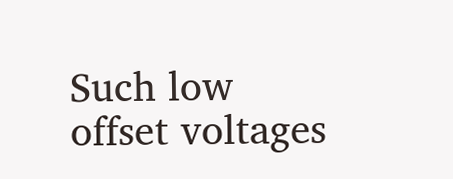Such low offset voltages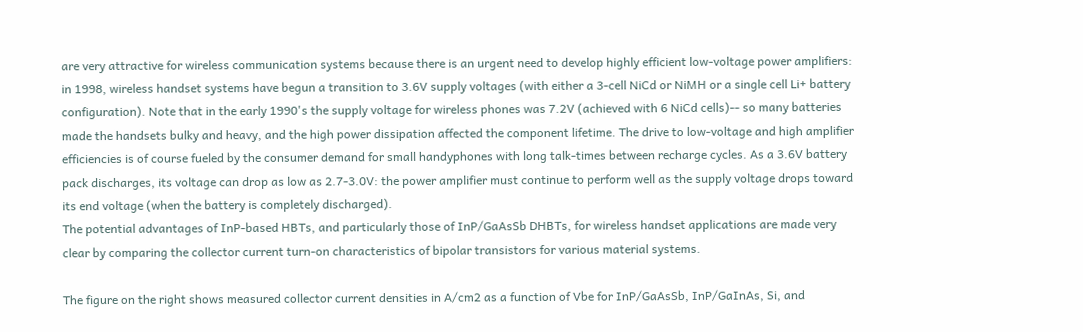are very attractive for wireless communication systems because there is an urgent need to develop highly efficient low-voltage power amplifiers: in 1998, wireless handset systems have begun a transition to 3.6V supply voltages (with either a 3-cell NiCd or NiMH or a single cell Li+ battery configuration). Note that in the early 1990's the supply voltage for wireless phones was 7.2V (achieved with 6 NiCd cells)-- so many batteries made the handsets bulky and heavy, and the high power dissipation affected the component lifetime. The drive to low-voltage and high amplifier efficiencies is of course fueled by the consumer demand for small handyphones with long talk-times between recharge cycles. As a 3.6V battery pack discharges, its voltage can drop as low as 2.7-3.0V: the power amplifier must continue to perform well as the supply voltage drops toward its end voltage (when the battery is completely discharged).
The potential advantages of InP-based HBTs, and particularly those of InP/GaAsSb DHBTs, for wireless handset applications are made very clear by comparing the collector current turn-on characteristics of bipolar transistors for various material systems.

The figure on the right shows measured collector current densities in A/cm2 as a function of Vbe for InP/GaAsSb, InP/GaInAs, Si, and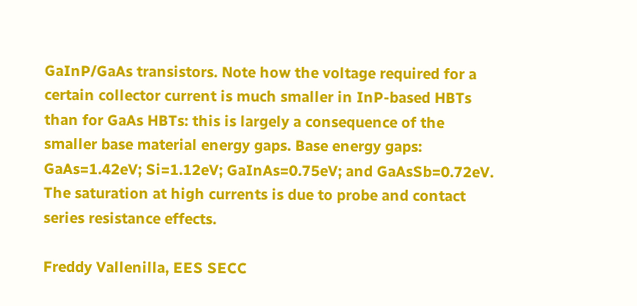GaInP/GaAs transistors. Note how the voltage required for a certain collector current is much smaller in InP-based HBTs than for GaAs HBTs: this is largely a consequence of the smaller base material energy gaps. Base energy gaps: GaAs=1.42eV; Si=1.12eV; GaInAs=0.75eV; and GaAsSb=0.72eV. The saturation at high currents is due to probe and contact series resistance effects.

Freddy Vallenilla, EES SECC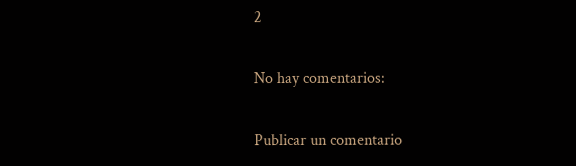2

No hay comentarios:

Publicar un comentario